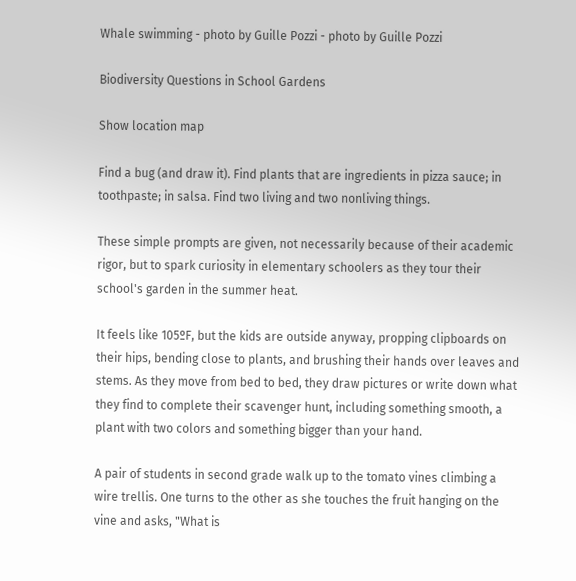Whale swimming - photo by Guille Pozzi - photo by Guille Pozzi

Biodiversity Questions in School Gardens

Show location map

Find a bug (and draw it). Find plants that are ingredients in pizza sauce; in toothpaste; in salsa. Find two living and two nonliving things.

These simple prompts are given, not necessarily because of their academic rigor, but to spark curiosity in elementary schoolers as they tour their school's garden in the summer heat.

It feels like 105ºF, but the kids are outside anyway, propping clipboards on their hips, bending close to plants, and brushing their hands over leaves and stems. As they move from bed to bed, they draw pictures or write down what they find to complete their scavenger hunt, including something smooth, a plant with two colors and something bigger than your hand.

A pair of students in second grade walk up to the tomato vines climbing a wire trellis. One turns to the other as she touches the fruit hanging on the vine and asks, "What is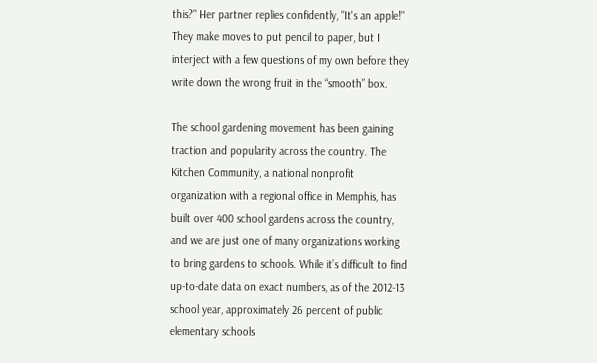this?" Her partner replies confidently, "It's an apple!" They make moves to put pencil to paper, but I interject with a few questions of my own before they write down the wrong fruit in the “smooth” box.

The school gardening movement has been gaining traction and popularity across the country. The Kitchen Community, a national nonprofit organization with a regional office in Memphis, has built over 400 school gardens across the country, and we are just one of many organizations working to bring gardens to schools. While it’s difficult to find up-to-date data on exact numbers, as of the 2012-13 school year, approximately 26 percent of public elementary schools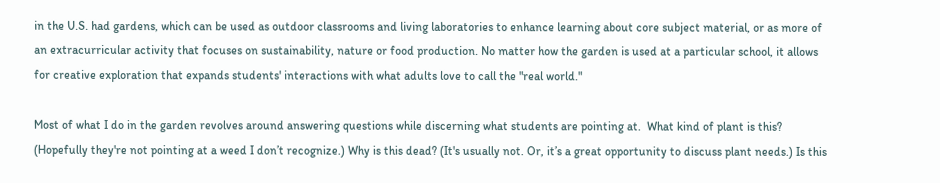in the U.S. had gardens, which can be used as outdoor classrooms and living laboratories to enhance learning about core subject material, or as more of an extracurricular activity that focuses on sustainability, nature or food production. No matter how the garden is used at a particular school, it allows for creative exploration that expands students' interactions with what adults love to call the "real world."

Most of what I do in the garden revolves around answering questions while discerning what students are pointing at.  What kind of plant is this? (Hopefully they're not pointing at a weed I don’t recognize.) Why is this dead? (It's usually not. Or, it’s a great opportunity to discuss plant needs.) Is this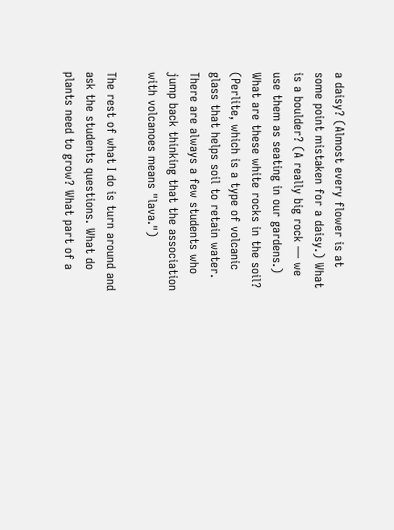a daisy? (Almost every flower is at some point mistaken for a daisy.) What is a boulder? (A really big rock — we use them as seating in our gardens.) What are these white rocks in the soil? (Perlite, which is a type of volcanic glass that helps soil to retain water. There are always a few students who jump back thinking that the association with volcanoes means "lava.")

The rest of what I do is turn around and ask the students questions. What do plants need to grow? What part of a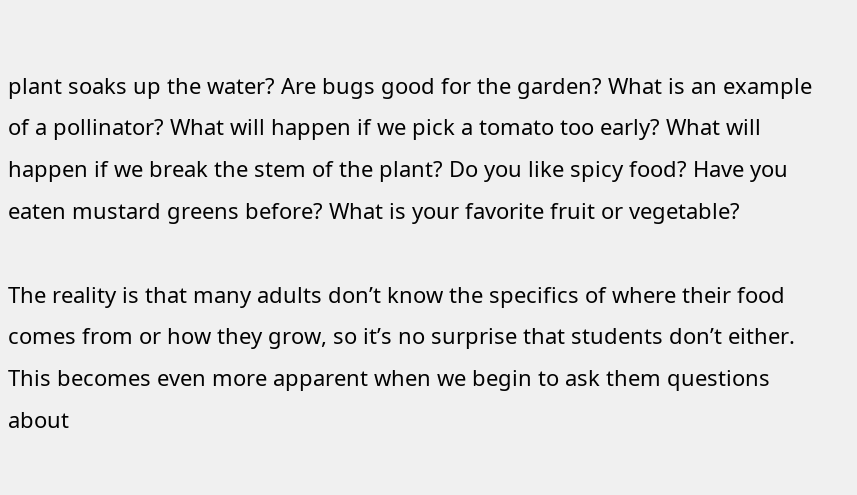plant soaks up the water? Are bugs good for the garden? What is an example of a pollinator? What will happen if we pick a tomato too early? What will happen if we break the stem of the plant? Do you like spicy food? Have you eaten mustard greens before? What is your favorite fruit or vegetable?

The reality is that many adults don’t know the specifics of where their food comes from or how they grow, so it’s no surprise that students don’t either. This becomes even more apparent when we begin to ask them questions about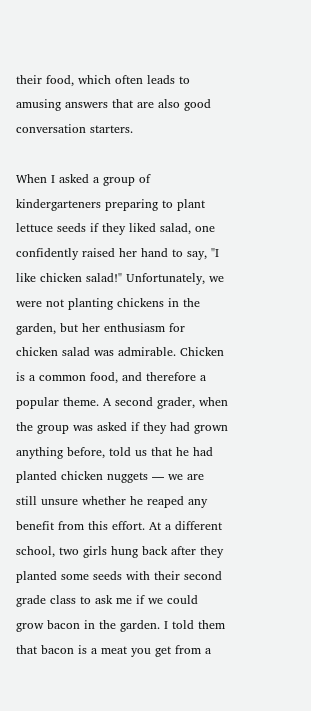their food, which often leads to amusing answers that are also good conversation starters.

When I asked a group of kindergarteners preparing to plant lettuce seeds if they liked salad, one confidently raised her hand to say, "I like chicken salad!" Unfortunately, we were not planting chickens in the garden, but her enthusiasm for chicken salad was admirable. Chicken is a common food, and therefore a popular theme. A second grader, when the group was asked if they had grown anything before, told us that he had planted chicken nuggets — we are still unsure whether he reaped any benefit from this effort. At a different school, two girls hung back after they planted some seeds with their second grade class to ask me if we could grow bacon in the garden. I told them that bacon is a meat you get from a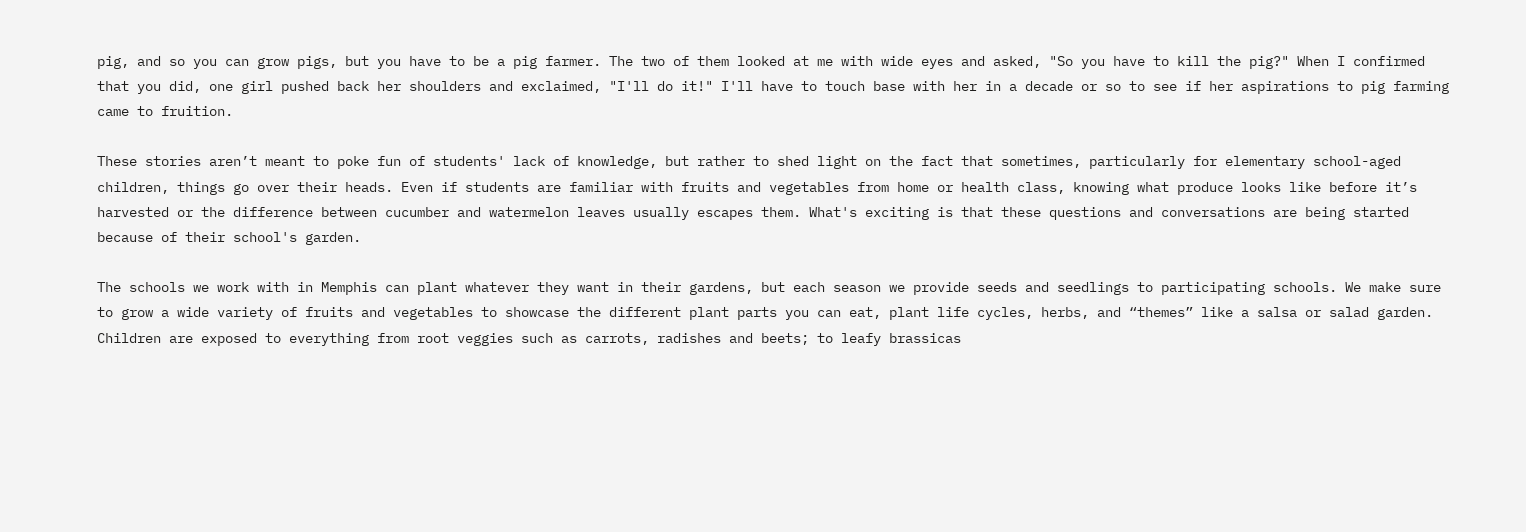pig, and so you can grow pigs, but you have to be a pig farmer. The two of them looked at me with wide eyes and asked, "So you have to kill the pig?" When I confirmed that you did, one girl pushed back her shoulders and exclaimed, "I'll do it!" I'll have to touch base with her in a decade or so to see if her aspirations to pig farming came to fruition.

These stories aren’t meant to poke fun of students' lack of knowledge, but rather to shed light on the fact that sometimes, particularly for elementary school-aged children, things go over their heads. Even if students are familiar with fruits and vegetables from home or health class, knowing what produce looks like before it’s harvested or the difference between cucumber and watermelon leaves usually escapes them. What's exciting is that these questions and conversations are being started because of their school's garden.

The schools we work with in Memphis can plant whatever they want in their gardens, but each season we provide seeds and seedlings to participating schools. We make sure to grow a wide variety of fruits and vegetables to showcase the different plant parts you can eat, plant life cycles, herbs, and “themes” like a salsa or salad garden. Children are exposed to everything from root veggies such as carrots, radishes and beets; to leafy brassicas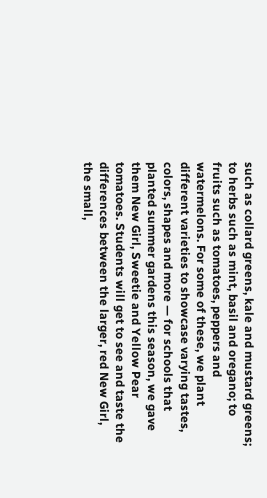such as collard greens, kale and mustard greens; to herbs such as mint, basil and oregano; to fruits such as tomatoes, peppers and watermelons. For some of these, we plant different varieties to showcase varying tastes, colors, shapes and more — for schools that planted summer gardens this season, we gave them New Girl, Sweetie and Yellow Pear tomatoes. Students will get to see and taste the differences between the larger, red New Girl, the small,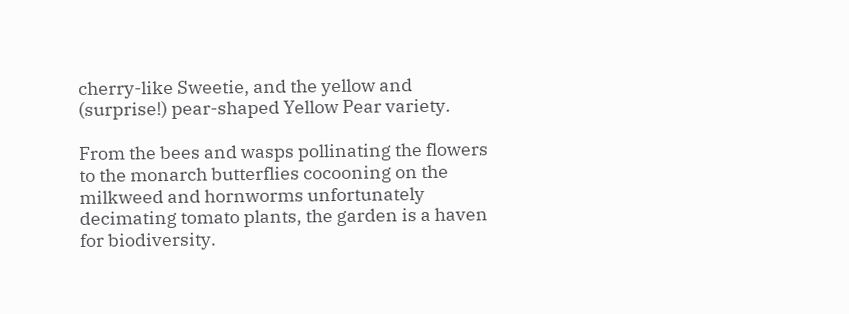cherry-like Sweetie, and the yellow and (surprise!) pear-shaped Yellow Pear variety.

From the bees and wasps pollinating the flowers to the monarch butterflies cocooning on the milkweed and hornworms unfortunately decimating tomato plants, the garden is a haven for biodiversity.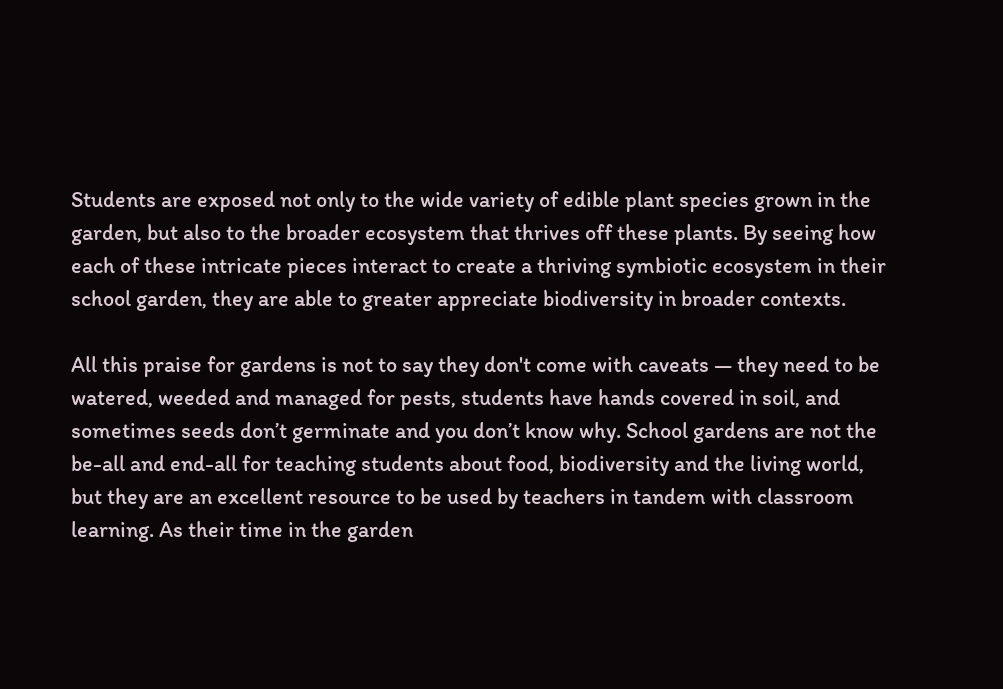Students are exposed not only to the wide variety of edible plant species grown in the garden, but also to the broader ecosystem that thrives off these plants. By seeing how each of these intricate pieces interact to create a thriving symbiotic ecosystem in their school garden, they are able to greater appreciate biodiversity in broader contexts.

All this praise for gardens is not to say they don't come with caveats — they need to be watered, weeded and managed for pests, students have hands covered in soil, and sometimes seeds don’t germinate and you don’t know why. School gardens are not the be-all and end-all for teaching students about food, biodiversity and the living world, but they are an excellent resource to be used by teachers in tandem with classroom learning. As their time in the garden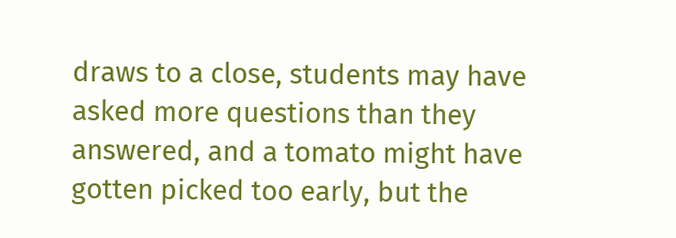draws to a close, students may have asked more questions than they answered, and a tomato might have gotten picked too early, but the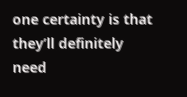one certainty is that they’ll definitely need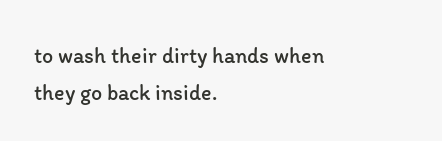to wash their dirty hands when they go back inside.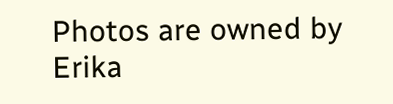Photos are owned by Erika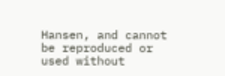Hansen, and cannot be reproduced or used without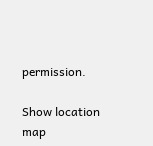permission.

Show location map